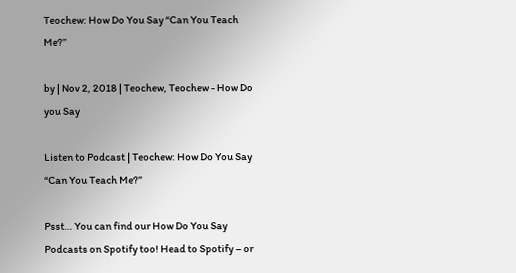Teochew: How Do You Say “Can You Teach Me?”

by | Nov 2, 2018 | Teochew, Teochew - How Do you Say

Listen to Podcast | Teochew: How Do You Say “Can You Teach Me?”

Psst… You can find our How Do You Say Podcasts on Spotify too! Head to Spotify – or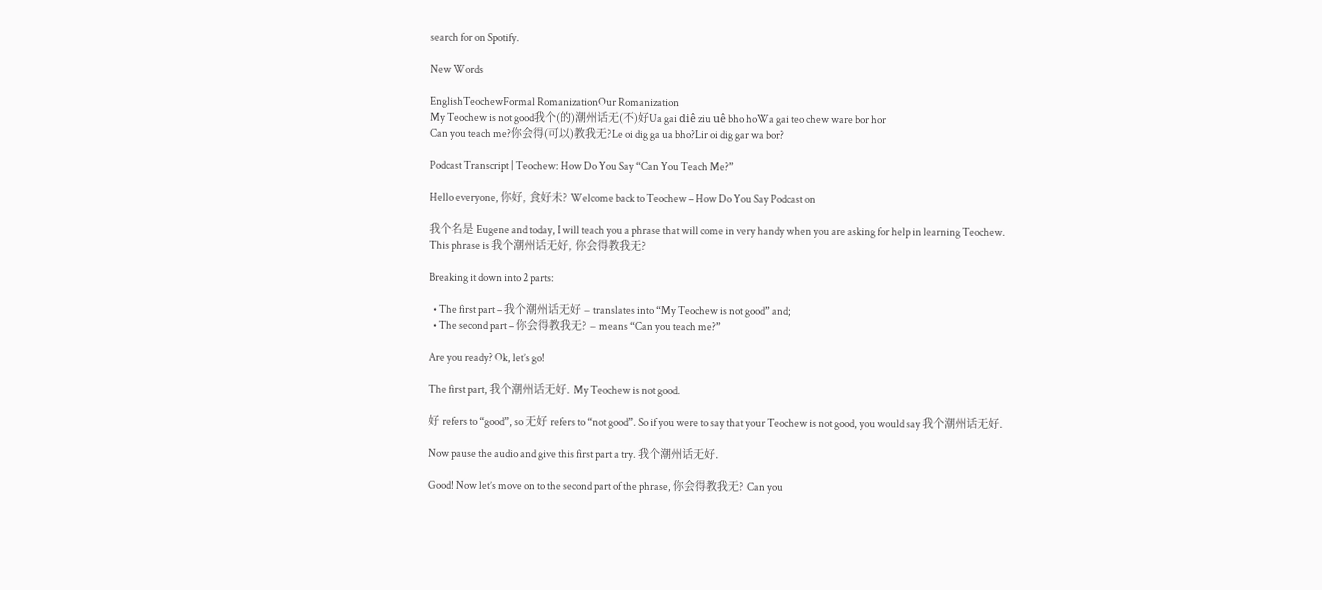search for on Spotify.

New Words

EnglishTeochewFormal RomanizationOur Romanization
My Teochew is not good我个(的)潮州话无(不)好Ua gai diê ziu uê bho hoWa gai teo chew ware bor hor
Can you teach me?你会得(可以)教我无?Le oi dig ga ua bho?Lir oi dig gar wa bor?

Podcast Transcript | Teochew: How Do You Say “Can You Teach Me?”

Hello everyone, 你好, 食好未? Welcome back to Teochew – How Do You Say Podcast on

我个名是 Eugene and today, I will teach you a phrase that will come in very handy when you are asking for help in learning Teochew. This phrase is 我个潮州话无好, 你会得教我无?

Breaking it down into 2 parts:

  • The first part – 我个潮州话无好 – translates into “My Teochew is not good” and;
  • The second part – 你会得教我无? – means “Can you teach me?”

Are you ready? Ok, let’s go!

The first part, 我个潮州话无好. My Teochew is not good.

好 refers to “good”, so 无好 refers to “not good”. So if you were to say that your Teochew is not good, you would say 我个潮州话无好.

Now pause the audio and give this first part a try. 我个潮州话无好.

Good! Now let’s move on to the second part of the phrase, 你会得教我无? Can you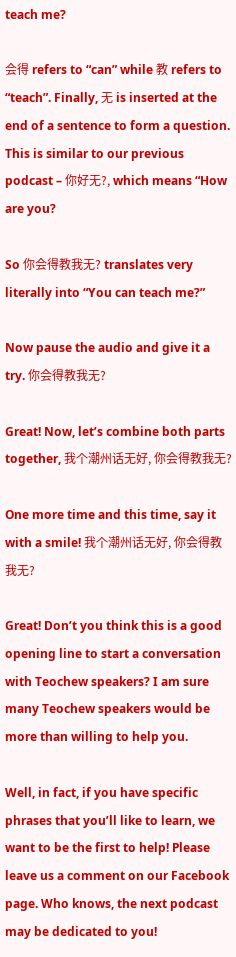teach me?

会得 refers to “can” while 教 refers to “teach”. Finally, 无 is inserted at the end of a sentence to form a question. This is similar to our previous podcast – 你好无?, which means “How are you?

So 你会得教我无? translates very literally into “You can teach me?”

Now pause the audio and give it a try. 你会得教我无?

Great! Now, let’s combine both parts together, 我个潮州话无好, 你会得教我无?

One more time and this time, say it with a smile! 我个潮州话无好, 你会得教我无?

Great! Don’t you think this is a good opening line to start a conversation with Teochew speakers? I am sure many Teochew speakers would be more than willing to help you.

Well, in fact, if you have specific phrases that you’ll like to learn, we want to be the first to help! Please leave us a comment on our Facebook page. Who knows, the next podcast may be dedicated to you!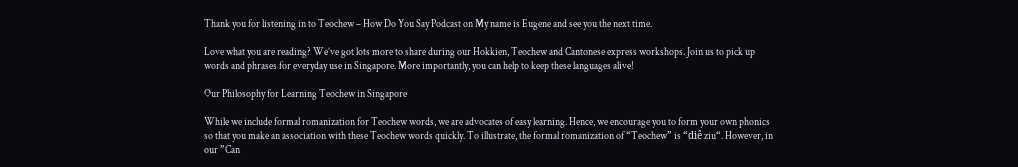Thank you for listening in to Teochew – How Do You Say Podcast on My name is Eugene and see you the next time.

Love what you are reading? We’ve got lots more to share during our Hokkien, Teochew and Cantonese express workshops. Join us to pick up words and phrases for everyday use in Singapore. More importantly, you can help to keep these languages alive!

Our Philosophy for Learning Teochew in Singapore

While we include formal romanization for Teochew words, we are advocates of easy learning. Hence, we encourage you to form your own phonics so that you make an association with these Teochew words quickly. To illustrate, the formal romanization of “Teochew” is “diê ziu“. However, in our ”Can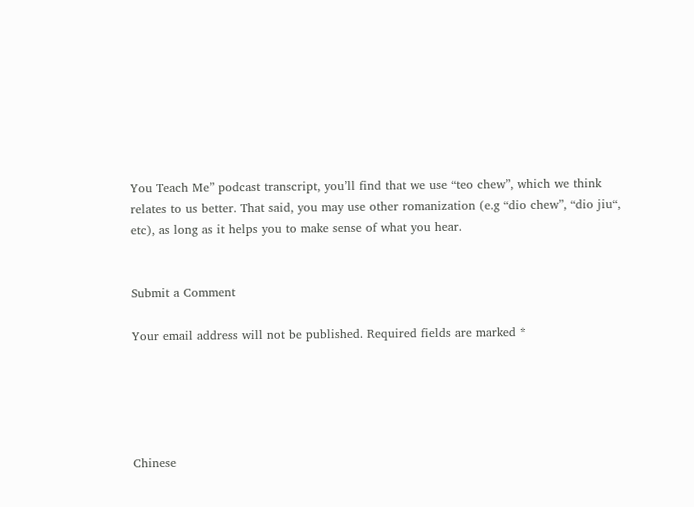You Teach Me” podcast transcript, you’ll find that we use “teo chew”, which we think relates to us better. That said, you may use other romanization (e.g “dio chew”, “dio jiu“, etc), as long as it helps you to make sense of what you hear.


Submit a Comment

Your email address will not be published. Required fields are marked *





Chinese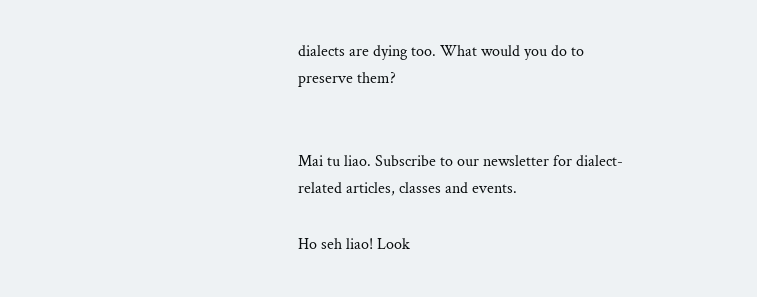dialects are dying too. What would you do to preserve them?


Mai tu liao. Subscribe to our newsletter for dialect-related articles, classes and events.

Ho seh liao! Look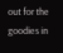out for the goodies in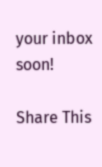your inbox soon!

Share This